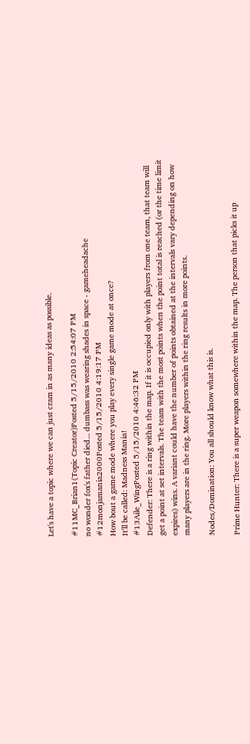Let's have a topic where we can just cram in as many ideas as possible.

#11MC_Brian1(Topic Creator)Posted 5/15/2010 2:54:07 PM
no wonder fox's father died... dumbass was wearing shades in space - gameheadache
#12monjamania2000Posted 5/15/2010 4:19:17 PM
How bout a game mode where you play every single game mode at once?
It'll be called: Madness Mania!
#13Aile_WingPosted 5/15/2010 4:46:32 PM
Defender: There is a ring within the map. If it is occupied only with players from one team, that team will get a point at set intervals. The team with the most points when the point total is reached (or the time limit expires) wins. A variant could have the number of points obtained at the intervals vary depending on how many players are in the ring. More players within the ring results in more points.

Nodes/Domination: You all should know what this is.

Prime Hunter: There is a super weapon somewhere within the map. The person that picks it up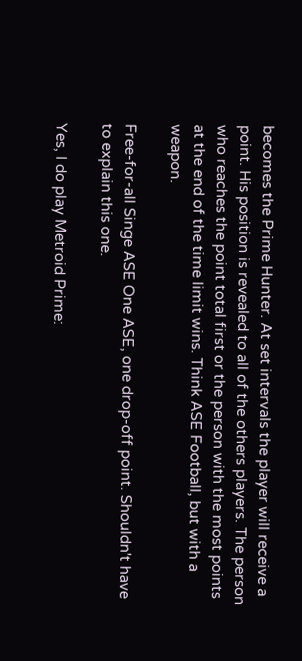becomes the Prime Hunter. At set intervals the player will receive a point. His position is revealed to all of the others players. The person who reaches the point total first or the person with the most points at the end of the time limit wins. Think ASE Football, but with a weapon.

Free-for-all Singe ASE One ASE, one drop-off point. Shouldn't have to explain this one.

Yes, I do play Metroid Prime: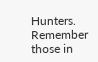Hunters.
Remember those in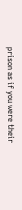prison as if you were their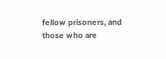fellow prisoners, and those who are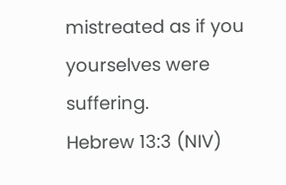mistreated as if you yourselves were suffering.
Hebrew 13:3 (NIV)